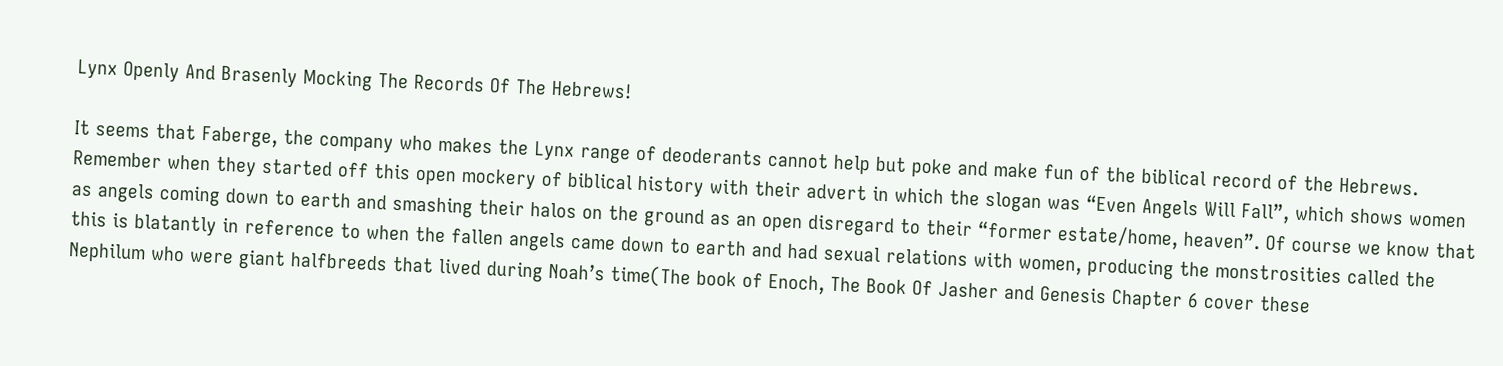Lynx Openly And Brasenly Mocking The Records Of The Hebrews!

It seems that Faberge, the company who makes the Lynx range of deoderants cannot help but poke and make fun of the biblical record of the Hebrews. Remember when they started off this open mockery of biblical history with their advert in which the slogan was “Even Angels Will Fall”, which shows women as angels coming down to earth and smashing their halos on the ground as an open disregard to their “former estate/home, heaven”. Of course we know that this is blatantly in reference to when the fallen angels came down to earth and had sexual relations with women, producing the monstrosities called the Nephilum who were giant halfbreeds that lived during Noah’s time(The book of Enoch, The Book Of Jasher and Genesis Chapter 6 cover these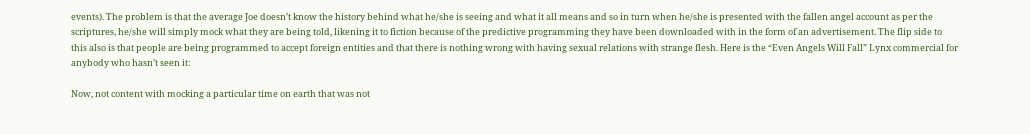events). The problem is that the average Joe doesn’t know the history behind what he/she is seeing and what it all means and so in turn when he/she is presented with the fallen angel account as per the scriptures, he/she will simply mock what they are being told, likening it to fiction because of the predictive programming they have been downloaded with in the form of an advertisement. The flip side to this also is that people are being programmed to accept foreign entities and that there is nothing wrong with having sexual relations with strange flesh. Here is the “Even Angels Will Fall” Lynx commercial for anybody who hasn’t seen it:

Now, not content with mocking a particular time on earth that was not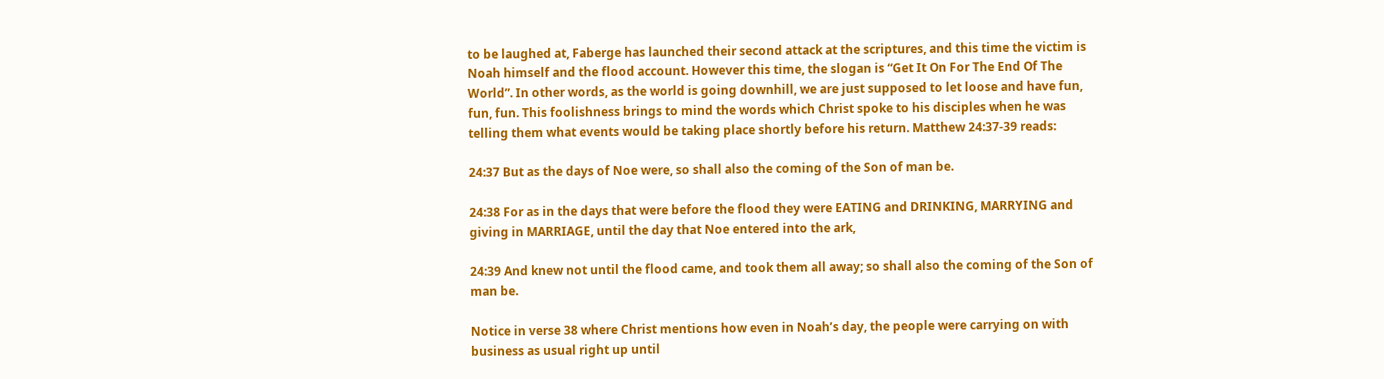to be laughed at, Faberge has launched their second attack at the scriptures, and this time the victim is Noah himself and the flood account. However this time, the slogan is “Get It On For The End Of The World”. In other words, as the world is going downhill, we are just supposed to let loose and have fun, fun, fun. This foolishness brings to mind the words which Christ spoke to his disciples when he was telling them what events would be taking place shortly before his return. Matthew 24:37-39 reads:

24:37 But as the days of Noe were, so shall also the coming of the Son of man be.

24:38 For as in the days that were before the flood they were EATING and DRINKING, MARRYING and giving in MARRIAGE, until the day that Noe entered into the ark,

24:39 And knew not until the flood came, and took them all away; so shall also the coming of the Son of man be.

Notice in verse 38 where Christ mentions how even in Noah’s day, the people were carrying on with business as usual right up until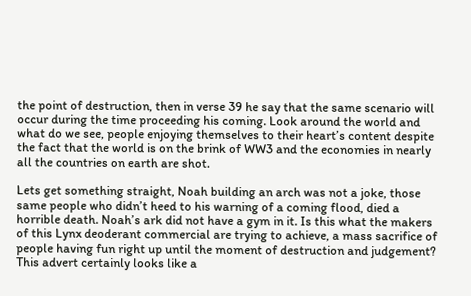the point of destruction, then in verse 39 he say that the same scenario will occur during the time proceeding his coming. Look around the world and what do we see, people enjoying themselves to their heart’s content despite the fact that the world is on the brink of WW3 and the economies in nearly all the countries on earth are shot.

Lets get something straight, Noah building an arch was not a joke, those same people who didn’t heed to his warning of a coming flood, died a horrible death. Noah’s ark did not have a gym in it. Is this what the makers of this Lynx deoderant commercial are trying to achieve, a mass sacrifice of people having fun right up until the moment of destruction and judgement? This advert certainly looks like a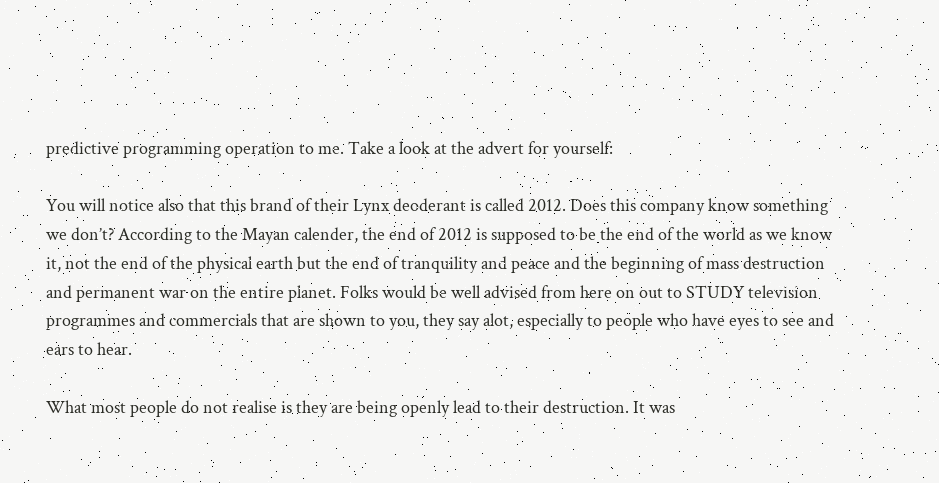predictive programming operation to me. Take a look at the advert for yourself:

You will notice also that this brand of their Lynx deoderant is called 2012. Does this company know something we don’t? According to the Mayan calender, the end of 2012 is supposed to be the end of the world as we know it, not the end of the physical earth but the end of tranquility and peace and the beginning of mass destruction and permanent war on the entire planet. Folks would be well advised from here on out to STUDY television programmes and commercials that are shown to you, they say alot, especially to people who have eyes to see and ears to hear.

What most people do not realise is they are being openly lead to their destruction. It was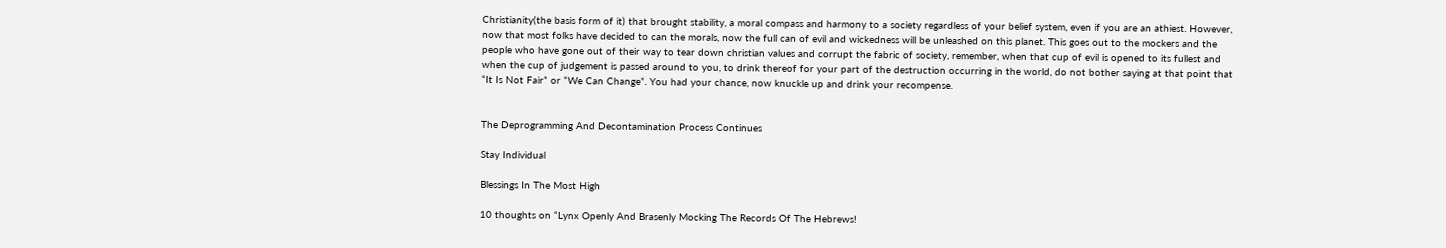Christianity(the basis form of it) that brought stability, a moral compass and harmony to a society regardless of your belief system, even if you are an athiest. However, now that most folks have decided to can the morals, now the full can of evil and wickedness will be unleashed on this planet. This goes out to the mockers and the people who have gone out of their way to tear down christian values and corrupt the fabric of society, remember, when that cup of evil is opened to its fullest and when the cup of judgement is passed around to you, to drink thereof for your part of the destruction occurring in the world, do not bother saying at that point that “It Is Not Fair” or “We Can Change”. You had your chance, now knuckle up and drink your recompense.


The Deprogramming And Decontamination Process Continues

Stay Individual

Blessings In The Most High

10 thoughts on “Lynx Openly And Brasenly Mocking The Records Of The Hebrews!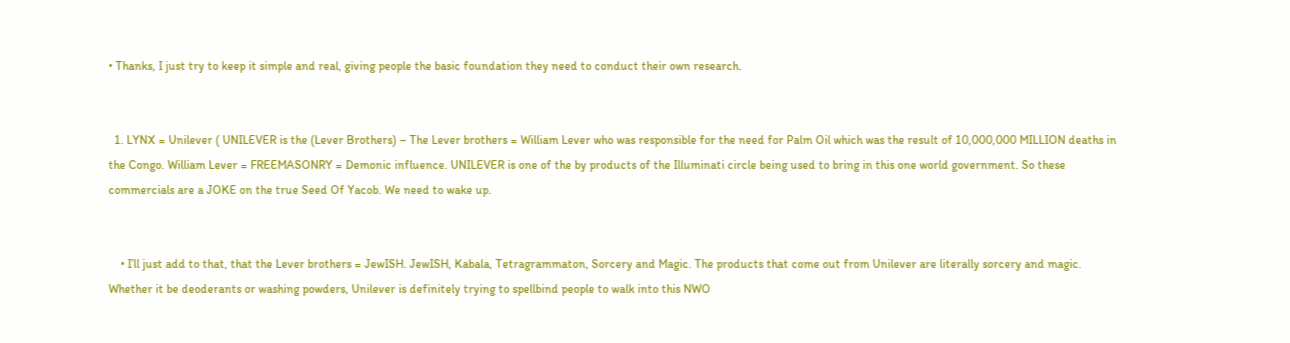• Thanks, I just try to keep it simple and real, giving people the basic foundation they need to conduct their own research.


  1. LYNX = Unilever ( UNILEVER is the (Lever Brothers) – The Lever brothers = William Lever who was responsible for the need for Palm Oil which was the result of 10,000,000 MILLION deaths in the Congo. William Lever = FREEMASONRY = Demonic influence. UNILEVER is one of the by products of the Illuminati circle being used to bring in this one world government. So these commercials are a JOKE on the true Seed Of Yacob. We need to wake up.


    • I’ll just add to that, that the Lever brothers = JewISH. JewISH, Kabala, Tetragrammaton, Sorcery and Magic. The products that come out from Unilever are literally sorcery and magic. Whether it be deoderants or washing powders, Unilever is definitely trying to spellbind people to walk into this NWO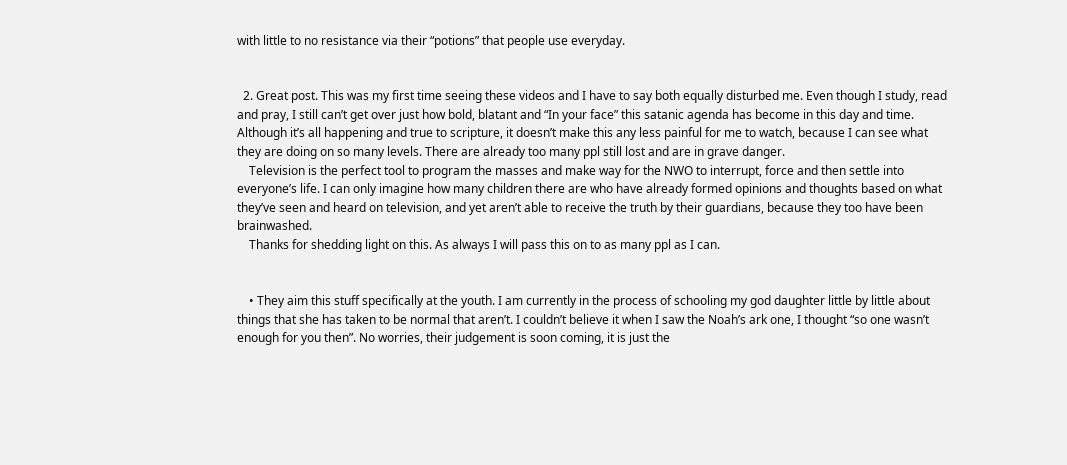with little to no resistance via their “potions” that people use everyday.


  2. Great post. This was my first time seeing these videos and I have to say both equally disturbed me. Even though I study, read and pray, I still can’t get over just how bold, blatant and “In your face” this satanic agenda has become in this day and time. Although it’s all happening and true to scripture, it doesn’t make this any less painful for me to watch, because I can see what they are doing on so many levels. There are already too many ppl still lost and are in grave danger.
    Television is the perfect tool to program the masses and make way for the NWO to interrupt, force and then settle into everyone’s life. I can only imagine how many children there are who have already formed opinions and thoughts based on what they’ve seen and heard on television, and yet aren’t able to receive the truth by their guardians, because they too have been brainwashed.
    Thanks for shedding light on this. As always I will pass this on to as many ppl as I can.


    • They aim this stuff specifically at the youth. I am currently in the process of schooling my god daughter little by little about things that she has taken to be normal that aren’t. I couldn’t believe it when I saw the Noah’s ark one, I thought “so one wasn’t enough for you then”. No worries, their judgement is soon coming, it is just the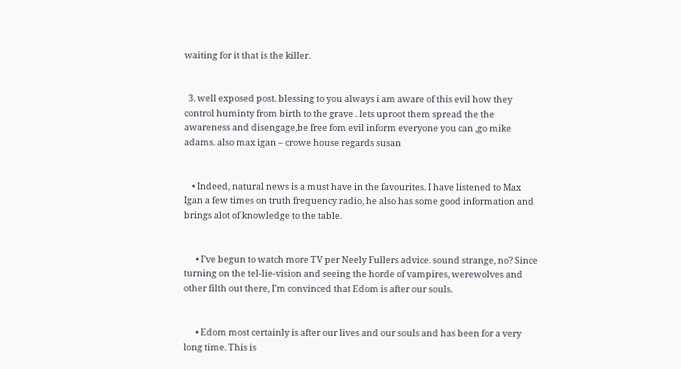waiting for it that is the killer.


  3. well exposed post. blessing to you always i am aware of this evil how they control huminty from birth to the grave . lets uproot them spread the the awareness and disengage,be free fom evil inform everyone you can ,go mike adams. also max igan – crowe house regards susan


    • Indeed, natural news is a must have in the favourites. I have listened to Max Igan a few times on truth frequency radio, he also has some good information and brings alot of knowledge to the table.


      • I’ve begun to watch more TV per Neely Fullers advice. sound strange, no? Since turning on the tel-lie-vision and seeing the horde of vampires, werewolves and other filth out there, I’m convinced that Edom is after our souls.


      • Edom most certainly is after our lives and our souls and has been for a very long time. This is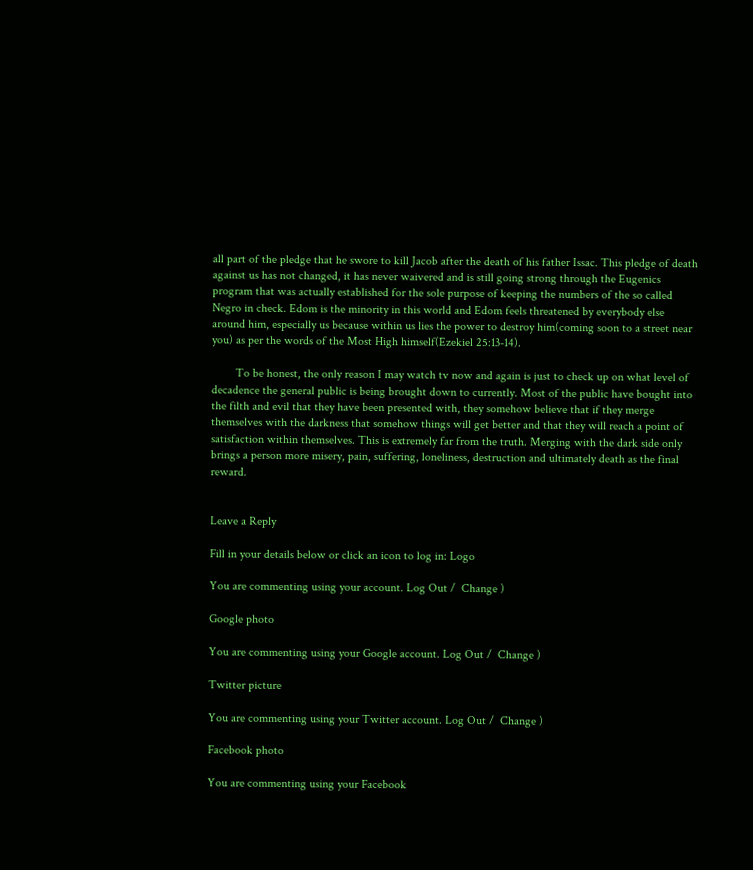all part of the pledge that he swore to kill Jacob after the death of his father Issac. This pledge of death against us has not changed, it has never waivered and is still going strong through the Eugenics program that was actually established for the sole purpose of keeping the numbers of the so called Negro in check. Edom is the minority in this world and Edom feels threatened by everybody else around him, especially us because within us lies the power to destroy him(coming soon to a street near you) as per the words of the Most High himself(Ezekiel 25:13-14).

        To be honest, the only reason I may watch tv now and again is just to check up on what level of decadence the general public is being brought down to currently. Most of the public have bought into the filth and evil that they have been presented with, they somehow believe that if they merge themselves with the darkness that somehow things will get better and that they will reach a point of satisfaction within themselves. This is extremely far from the truth. Merging with the dark side only brings a person more misery, pain, suffering, loneliness, destruction and ultimately death as the final reward.


Leave a Reply

Fill in your details below or click an icon to log in: Logo

You are commenting using your account. Log Out /  Change )

Google photo

You are commenting using your Google account. Log Out /  Change )

Twitter picture

You are commenting using your Twitter account. Log Out /  Change )

Facebook photo

You are commenting using your Facebook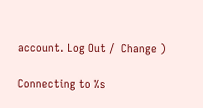account. Log Out /  Change )

Connecting to %s